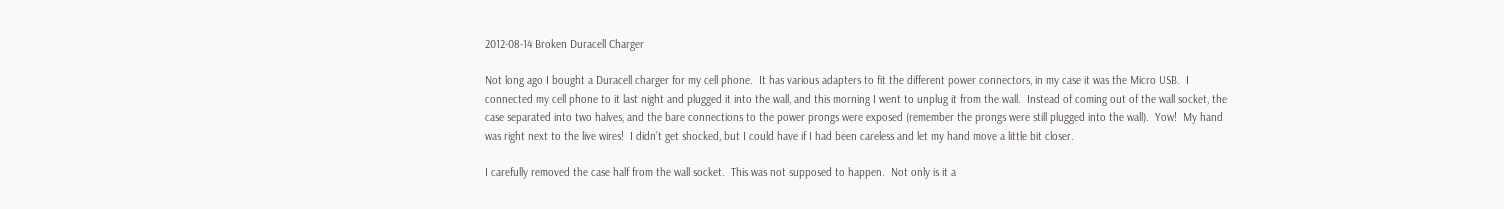2012-08-14 Broken Duracell Charger

Not long ago I bought a Duracell charger for my cell phone.  It has various adapters to fit the different power connectors, in my case it was the Micro USB.  I connected my cell phone to it last night and plugged it into the wall, and this morning I went to unplug it from the wall.  Instead of coming out of the wall socket, the case separated into two halves, and the bare connections to the power prongs were exposed (remember the prongs were still plugged into the wall).  Yow!  My hand was right next to the live wires!  I didn’t get shocked, but I could have if I had been careless and let my hand move a little bit closer.

I carefully removed the case half from the wall socket.  This was not supposed to happen.  Not only is it a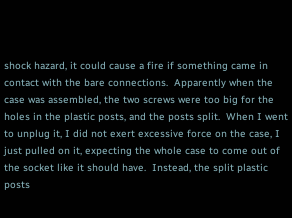shock hazard, it could cause a fire if something came in contact with the bare connections.  Apparently when the case was assembled, the two screws were too big for the holes in the plastic posts, and the posts split.  When I went to unplug it, I did not exert excessive force on the case, I just pulled on it, expecting the whole case to come out of the socket like it should have.  Instead, the split plastic posts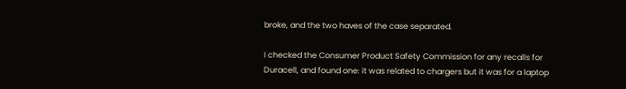broke, and the two haves of the case separated.

I checked the Consumer Product Safety Commission for any recalls for Duracell, and found one: it was related to chargers but it was for a laptop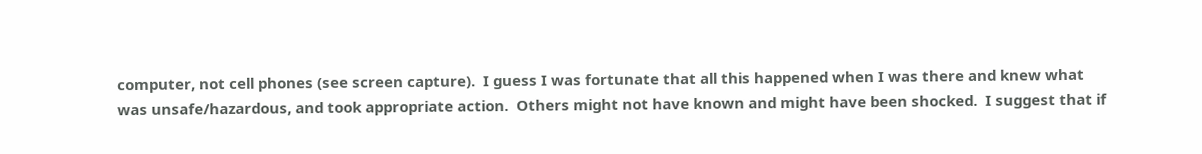computer, not cell phones (see screen capture).  I guess I was fortunate that all this happened when I was there and knew what was unsafe/hazardous, and took appropriate action.  Others might not have known and might have been shocked.  I suggest that if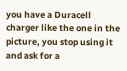you have a Duracell charger like the one in the picture, you stop using it and ask for a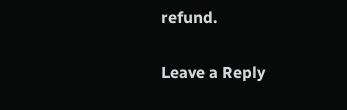refund.

Leave a Reply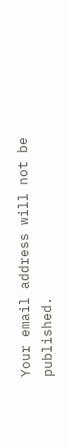Your email address will not be published.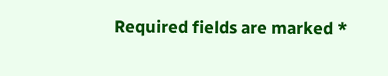Required fields are marked *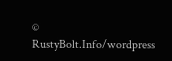© RustyBolt.Info/wordpress